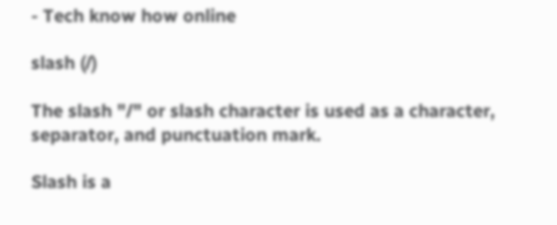- Tech know how online

slash (/)

The slash "/" or slash character is used as a character, separator, and punctuation mark.

Slash is a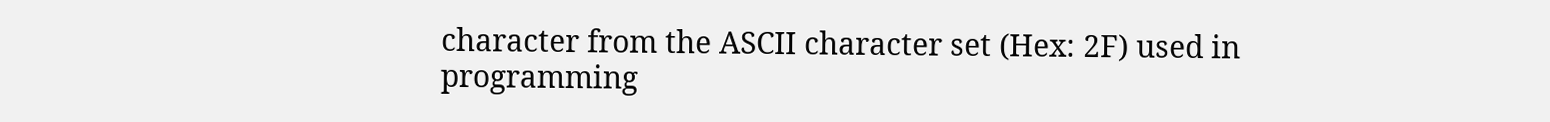character from the ASCII character set (Hex: 2F) used in programming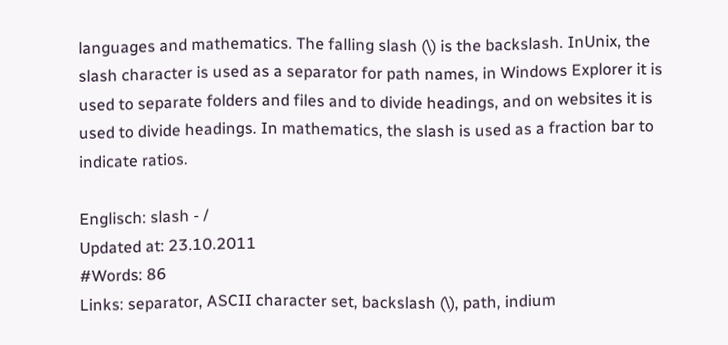languages and mathematics. The falling slash (\) is the backslash. InUnix, the slash character is used as a separator for path names, in Windows Explorer it is used to separate folders and files and to divide headings, and on websites it is used to divide headings. In mathematics, the slash is used as a fraction bar to indicate ratios.

Englisch: slash - /
Updated at: 23.10.2011
#Words: 86
Links: separator, ASCII character set, backslash (\), path, indium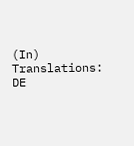(In)
Translations: DE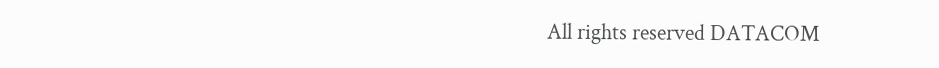All rights reserved DATACOM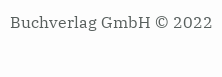Buchverlag GmbH © 2022